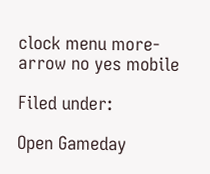clock menu more-arrow no yes mobile

Filed under:

Open Gameday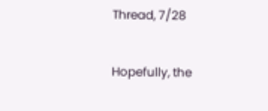Thread, 7/28

Hopefully, the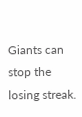Giants can stop the losing streak.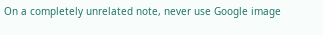On a completely unrelated note, never use Google image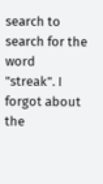search to search for the word "streak". I forgot about the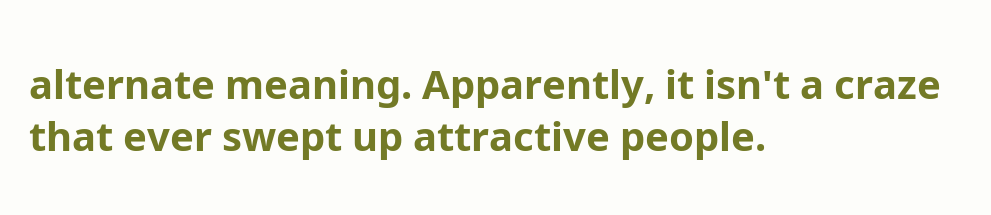alternate meaning. Apparently, it isn't a craze that ever swept up attractive people.